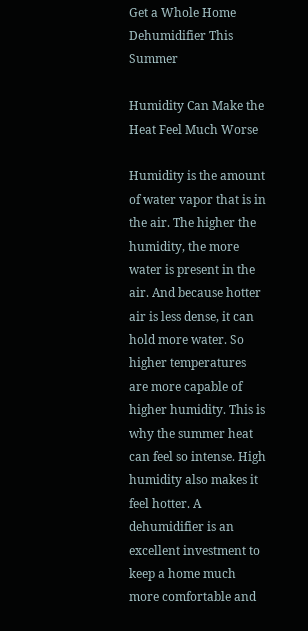Get a Whole Home Dehumidifier This Summer

Humidity Can Make the Heat Feel Much Worse

Humidity is the amount of water vapor that is in the air. The higher the humidity, the more water is present in the air. And because hotter air is less dense, it can hold more water. So higher temperatures are more capable of higher humidity. This is why the summer heat can feel so intense. High humidity also makes it feel hotter. A dehumidifier is an excellent investment to keep a home much more comfortable and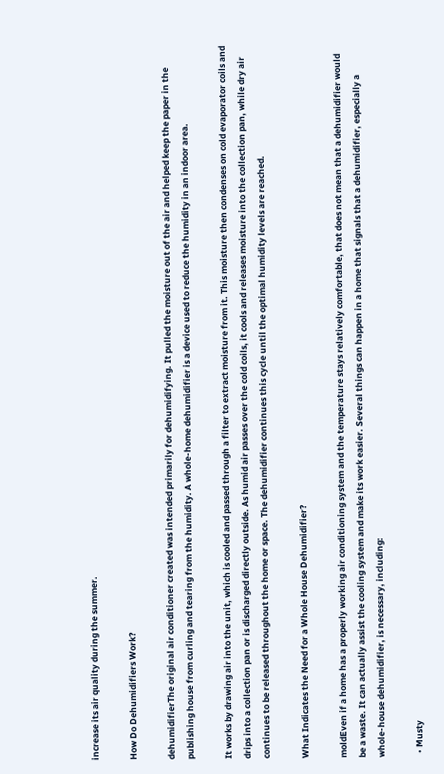increase its air quality during the summer.

How Do Dehumidifiers Work?

dehumidifierThe original air conditioner created was intended primarily for dehumidifying. It pulled the moisture out of the air and helped keep the paper in the publishing house from curling and tearing from the humidity. A whole-home dehumidifier is a device used to reduce the humidity in an indoor area.

It works by drawing air into the unit, which is cooled and passed through a filter to extract moisture from it. This moisture then condenses on cold evaporator coils and drips into a collection pan or is discharged directly outside. As humid air passes over the cold coils, it cools and releases moisture into the collection pan, while dry air continues to be released throughout the home or space. The dehumidifier continues this cycle until the optimal humidity levels are reached.

What Indicates the Need for a Whole House Dehumidifier?

moldEven if a home has a properly working air conditioning system and the temperature stays relatively comfortable, that does not mean that a dehumidifier would be a waste. It can actually assist the cooling system and make its work easier. Several things can happen in a home that signals that a dehumidifier, especially a whole-house dehumidifier, is necessary, including:

  • Musty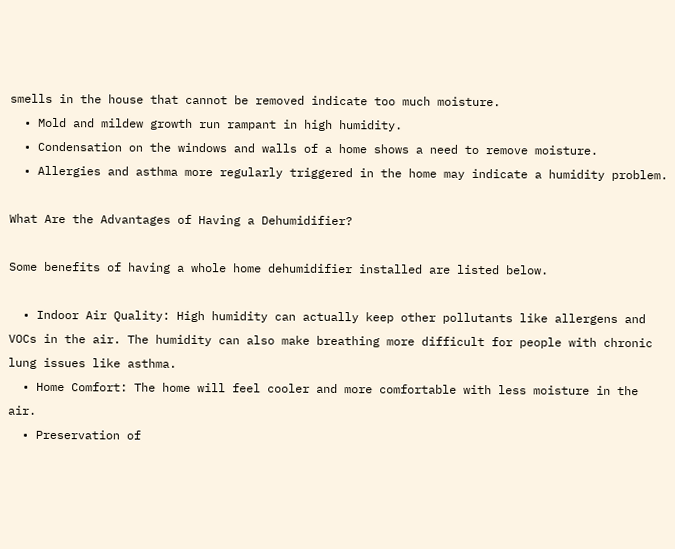smells in the house that cannot be removed indicate too much moisture.
  • Mold and mildew growth run rampant in high humidity.
  • Condensation on the windows and walls of a home shows a need to remove moisture.
  • Allergies and asthma more regularly triggered in the home may indicate a humidity problem.

What Are the Advantages of Having a Dehumidifier?

Some benefits of having a whole home dehumidifier installed are listed below.

  • Indoor Air Quality: High humidity can actually keep other pollutants like allergens and VOCs in the air. The humidity can also make breathing more difficult for people with chronic lung issues like asthma.
  • Home Comfort: The home will feel cooler and more comfortable with less moisture in the air.
  • Preservation of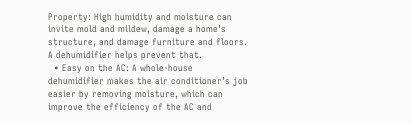Property: High humidity and moisture can invite mold and mildew, damage a home’s structure, and damage furniture and floors. A dehumidifier helps prevent that.
  • Easy on the AC: A whole-house dehumidifier makes the air conditioner’s job easier by removing moisture, which can improve the efficiency of the AC and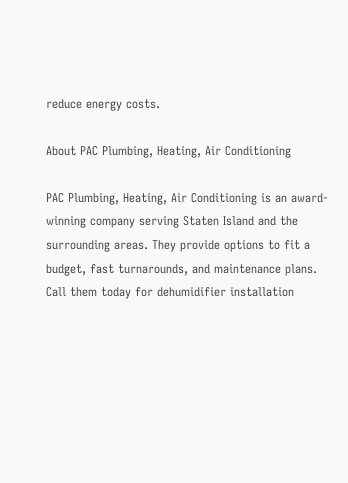reduce energy costs.

About PAC Plumbing, Heating, Air Conditioning

PAC Plumbing, Heating, Air Conditioning is an award-winning company serving Staten Island and the surrounding areas. They provide options to fit a budget, fast turnarounds, and maintenance plans. Call them today for dehumidifier installation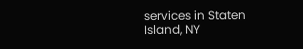services in Staten Island, NY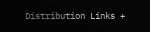Distribution Links +